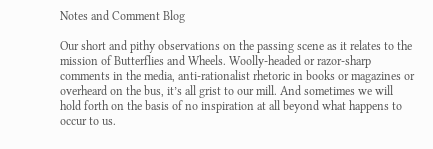Notes and Comment Blog

Our short and pithy observations on the passing scene as it relates to the mission of Butterflies and Wheels. Woolly-headed or razor-sharp comments in the media, anti-rationalist rhetoric in books or magazines or overheard on the bus, it’s all grist to our mill. And sometimes we will hold forth on the basis of no inspiration at all beyond what happens to occur to us.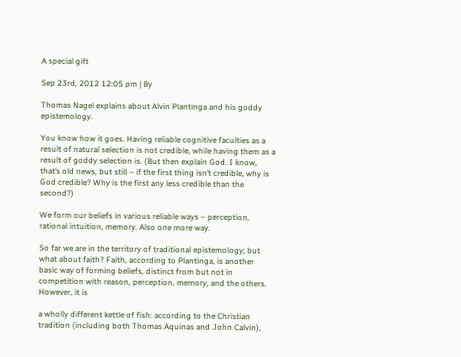A special gift

Sep 23rd, 2012 12:05 pm | By

Thomas Nagel explains about Alvin Plantinga and his goddy epistemology.

You know how it goes. Having reliable cognitive faculties as a result of natural selection is not credible, while having them as a result of goddy selection is. (But then explain God. I know, that’s old news, but still – if the first thing isn’t credible, why is God credible? Why is the first any less credible than the second?)

We form our beliefs in various reliable ways – perception, rational intuition, memory. Also one more way.

So far we are in the territory of traditional epistemology; but what about faith? Faith, according to Plantinga, is another basic way of forming beliefs, distinct from but not in competition with reason, perception, memory, and the others. However, it is

a wholly different kettle of fish: according to the Christian tradition (including both Thomas Aquinas and John Calvin),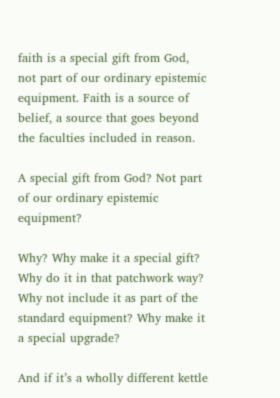faith is a special gift from God, not part of our ordinary epistemic equipment. Faith is a source of belief, a source that goes beyond the faculties included in reason.

A special gift from God? Not part of our ordinary epistemic equipment?

Why? Why make it a special gift? Why do it in that patchwork way? Why not include it as part of the standard equipment? Why make it a special upgrade?

And if it’s a wholly different kettle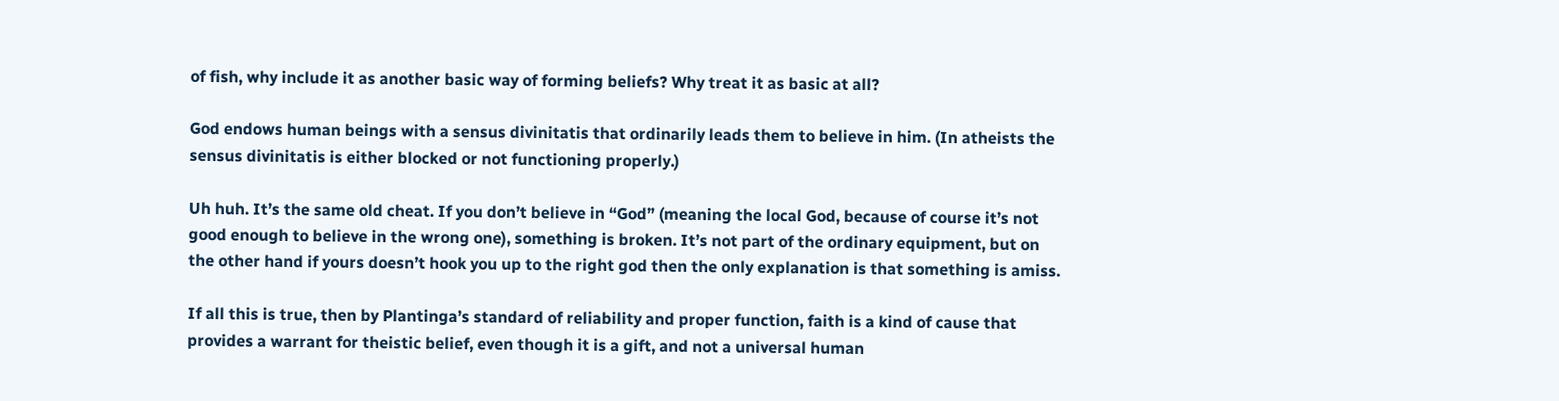of fish, why include it as another basic way of forming beliefs? Why treat it as basic at all?

God endows human beings with a sensus divinitatis that ordinarily leads them to believe in him. (In atheists the sensus divinitatis is either blocked or not functioning properly.)

Uh huh. It’s the same old cheat. If you don’t believe in “God” (meaning the local God, because of course it’s not good enough to believe in the wrong one), something is broken. It’s not part of the ordinary equipment, but on the other hand if yours doesn’t hook you up to the right god then the only explanation is that something is amiss.

If all this is true, then by Plantinga’s standard of reliability and proper function, faith is a kind of cause that provides a warrant for theistic belief, even though it is a gift, and not a universal human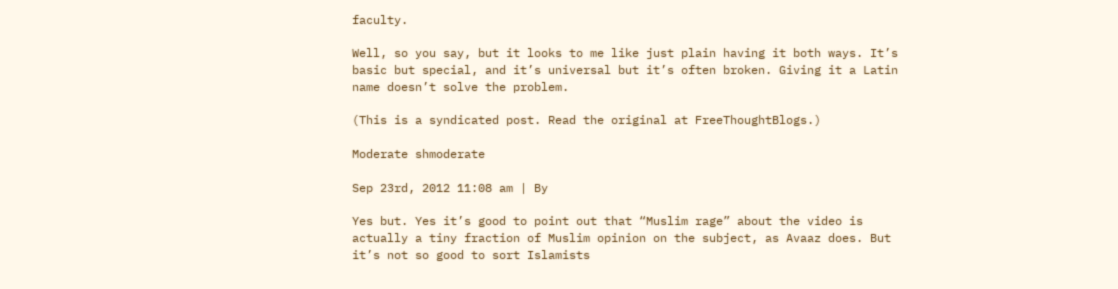faculty.

Well, so you say, but it looks to me like just plain having it both ways. It’s basic but special, and it’s universal but it’s often broken. Giving it a Latin name doesn’t solve the problem.

(This is a syndicated post. Read the original at FreeThoughtBlogs.)

Moderate shmoderate

Sep 23rd, 2012 11:08 am | By

Yes but. Yes it’s good to point out that “Muslim rage” about the video is actually a tiny fraction of Muslim opinion on the subject, as Avaaz does. But it’s not so good to sort Islamists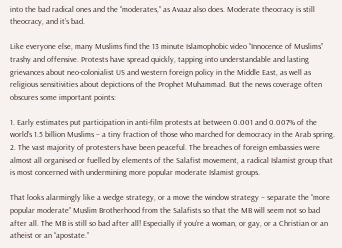into the bad radical ones and the “moderates,” as Avaaz also does. Moderate theocracy is still theocracy, and it’s bad.

Like everyone else, many Muslims find the 13 minute Islamophobic video “Innocence of Muslims” trashy and offensive. Protests have spread quickly, tapping into understandable and lasting grievances about neo-colonialist US and western foreign policy in the Middle East, as well as religious sensitivities about depictions of the Prophet Muhammad. But the news coverage often obscures some important points:

1. Early estimates put participation in anti-film protests at between 0.001 and 0.007% of the world’s 1.5 billion Muslims – a tiny fraction of those who marched for democracy in the Arab spring.
2. The vast majority of protesters have been peaceful. The breaches of foreign embassies were almost all organised or fuelled by elements of the Salafist movement, a radical Islamist group that is most concerned with undermining more popular moderate Islamist groups.

That looks alarmingly like a wedge strategy, or a move the window strategy – separate the “more popular moderate” Muslim Brotherhood from the Salafists so that the MB will seem not so bad after all. The MB is still so bad after all! Especially if you’re a woman, or gay, or a Christian or an atheist or an “apostate.”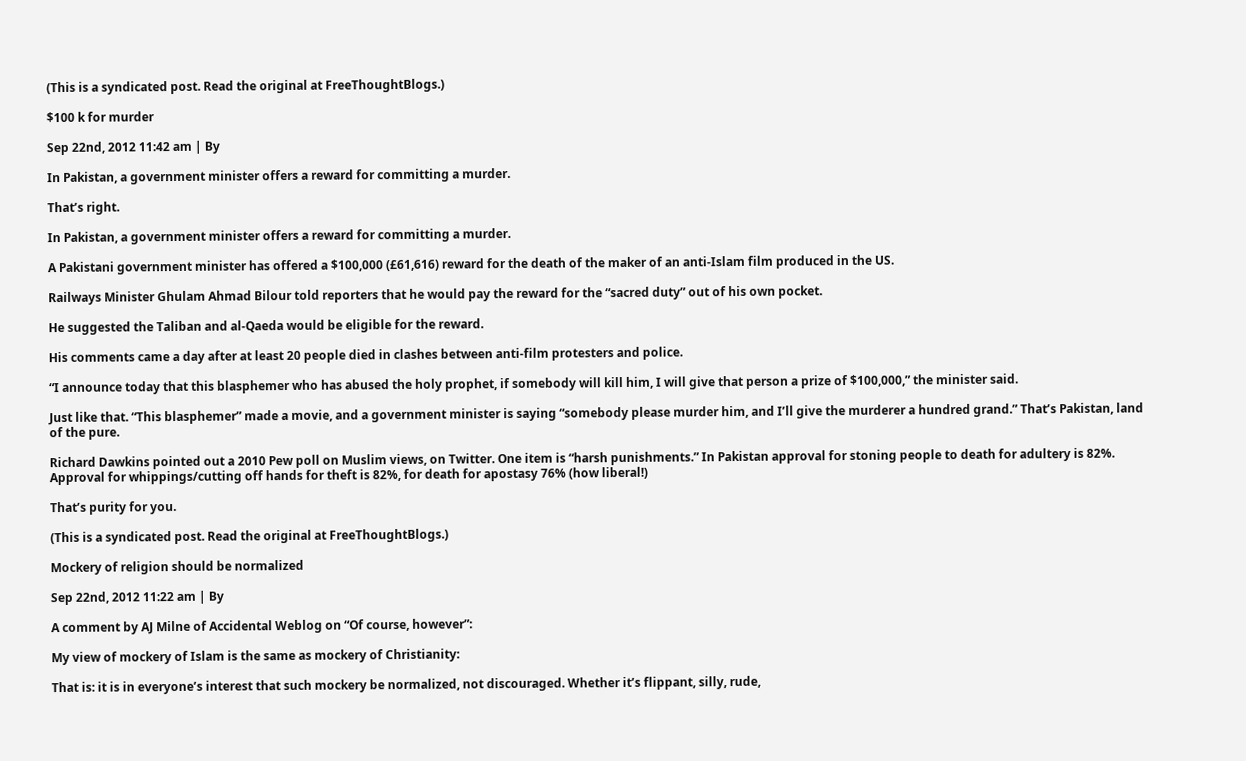(This is a syndicated post. Read the original at FreeThoughtBlogs.)

$100 k for murder

Sep 22nd, 2012 11:42 am | By

In Pakistan, a government minister offers a reward for committing a murder.

That’s right.

In Pakistan, a government minister offers a reward for committing a murder.

A Pakistani government minister has offered a $100,000 (£61,616) reward for the death of the maker of an anti-Islam film produced in the US.

Railways Minister Ghulam Ahmad Bilour told reporters that he would pay the reward for the “sacred duty” out of his own pocket.

He suggested the Taliban and al-Qaeda would be eligible for the reward.

His comments came a day after at least 20 people died in clashes between anti-film protesters and police.

“I announce today that this blasphemer who has abused the holy prophet, if somebody will kill him, I will give that person a prize of $100,000,” the minister said.

Just like that. “This blasphemer” made a movie, and a government minister is saying “somebody please murder him, and I’ll give the murderer a hundred grand.” That’s Pakistan, land of the pure.

Richard Dawkins pointed out a 2010 Pew poll on Muslim views, on Twitter. One item is “harsh punishments.” In Pakistan approval for stoning people to death for adultery is 82%. Approval for whippings/cutting off hands for theft is 82%, for death for apostasy 76% (how liberal!)

That’s purity for you.

(This is a syndicated post. Read the original at FreeThoughtBlogs.)

Mockery of religion should be normalized

Sep 22nd, 2012 11:22 am | By

A comment by AJ Milne of Accidental Weblog on “Of course, however”:

My view of mockery of Islam is the same as mockery of Christianity:

That is: it is in everyone’s interest that such mockery be normalized, not discouraged. Whether it’s flippant, silly, rude,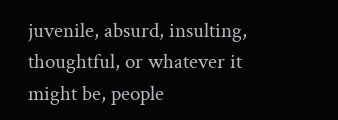juvenile, absurd, insulting, thoughtful, or whatever it might be, people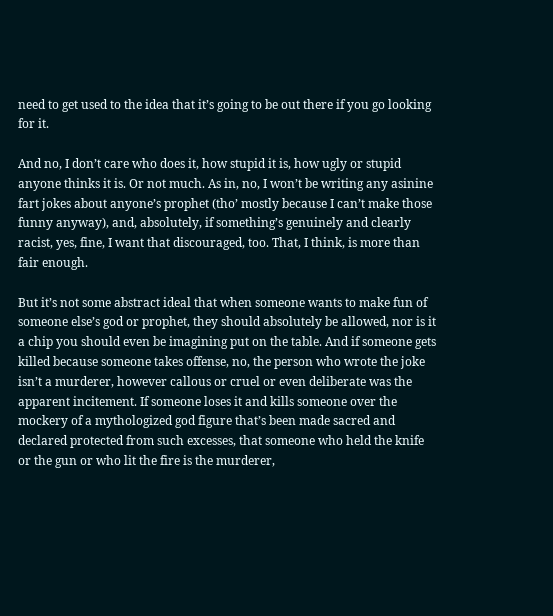need to get used to the idea that it’s going to be out there if you go looking for it.

And no, I don’t care who does it, how stupid it is, how ugly or stupid anyone thinks it is. Or not much. As in, no, I won’t be writing any asinine fart jokes about anyone’s prophet (tho’ mostly because I can’t make those funny anyway), and, absolutely, if something’s genuinely and clearly racist, yes, fine, I want that discouraged, too. That, I think, is more than fair enough.

But it’s not some abstract ideal that when someone wants to make fun of someone else’s god or prophet, they should absolutely be allowed, nor is it a chip you should even be imagining put on the table. And if someone gets killed because someone takes offense, no, the person who wrote the joke isn’t a murderer, however callous or cruel or even deliberate was the apparent incitement. If someone loses it and kills someone over the mockery of a mythologized god figure that’s been made sacred and declared protected from such excesses, that someone who held the knife or the gun or who lit the fire is the murderer,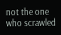not the one who scrawled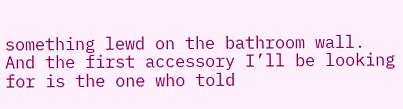something lewd on the bathroom wall. And the first accessory I’ll be looking for is the one who told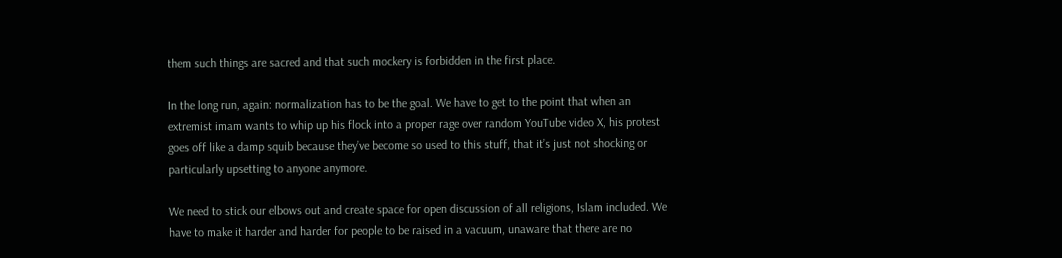them such things are sacred and that such mockery is forbidden in the first place.

In the long run, again: normalization has to be the goal. We have to get to the point that when an extremist imam wants to whip up his flock into a proper rage over random YouTube video X, his protest goes off like a damp squib because they’ve become so used to this stuff, that it’s just not shocking or particularly upsetting to anyone anymore.

We need to stick our elbows out and create space for open discussion of all religions, Islam included. We have to make it harder and harder for people to be raised in a vacuum, unaware that there are no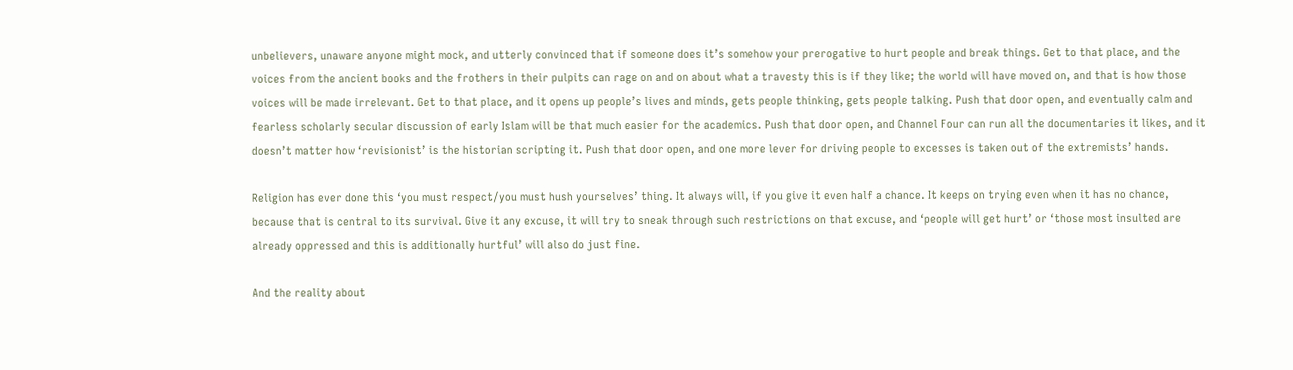unbelievers, unaware anyone might mock, and utterly convinced that if someone does it’s somehow your prerogative to hurt people and break things. Get to that place, and the voices from the ancient books and the frothers in their pulpits can rage on and on about what a travesty this is if they like; the world will have moved on, and that is how those voices will be made irrelevant. Get to that place, and it opens up people’s lives and minds, gets people thinking, gets people talking. Push that door open, and eventually calm and fearless scholarly secular discussion of early Islam will be that much easier for the academics. Push that door open, and Channel Four can run all the documentaries it likes, and it doesn’t matter how ‘revisionist’ is the historian scripting it. Push that door open, and one more lever for driving people to excesses is taken out of the extremists’ hands.

Religion has ever done this ‘you must respect/you must hush yourselves’ thing. It always will, if you give it even half a chance. It keeps on trying even when it has no chance, because that is central to its survival. Give it any excuse, it will try to sneak through such restrictions on that excuse, and ‘people will get hurt’ or ‘those most insulted are already oppressed and this is additionally hurtful’ will also do just fine.

And the reality about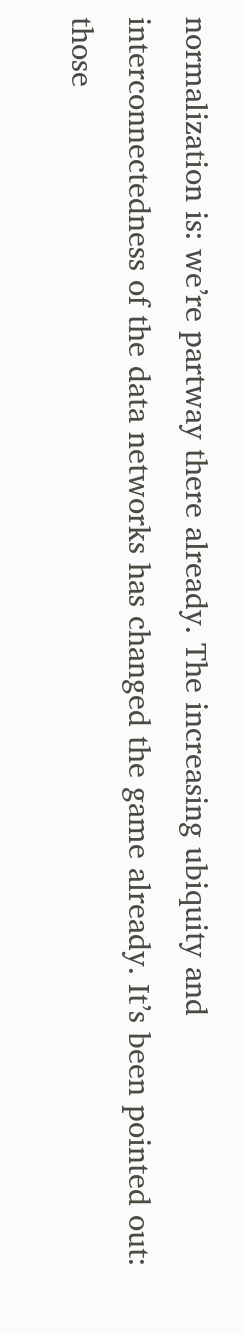normalization is: we’re partway there already. The increasing ubiquity and interconnectedness of the data networks has changed the game already. It’s been pointed out: those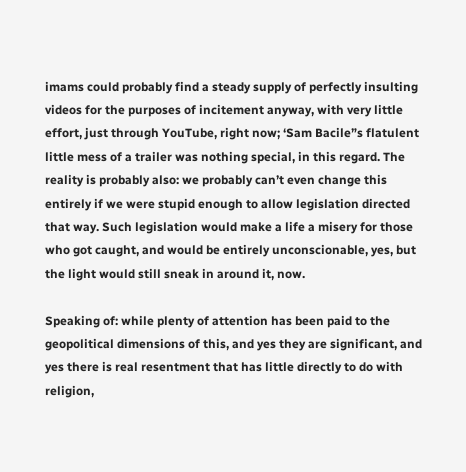imams could probably find a steady supply of perfectly insulting videos for the purposes of incitement anyway, with very little effort, just through YouTube, right now; ‘Sam Bacile”s flatulent little mess of a trailer was nothing special, in this regard. The reality is probably also: we probably can’t even change this entirely if we were stupid enough to allow legislation directed that way. Such legislation would make a life a misery for those who got caught, and would be entirely unconscionable, yes, but the light would still sneak in around it, now.

Speaking of: while plenty of attention has been paid to the geopolitical dimensions of this, and yes they are significant, and yes there is real resentment that has little directly to do with religion,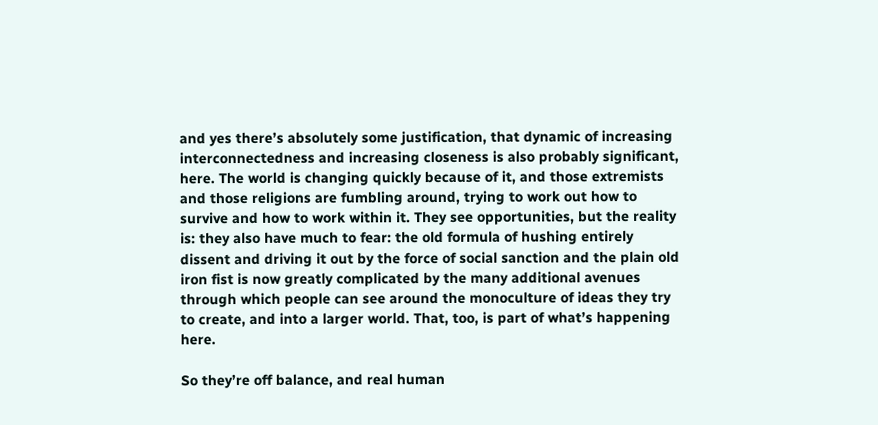and yes there’s absolutely some justification, that dynamic of increasing interconnectedness and increasing closeness is also probably significant, here. The world is changing quickly because of it, and those extremists and those religions are fumbling around, trying to work out how to survive and how to work within it. They see opportunities, but the reality is: they also have much to fear: the old formula of hushing entirely dissent and driving it out by the force of social sanction and the plain old iron fist is now greatly complicated by the many additional avenues through which people can see around the monoculture of ideas they try to create, and into a larger world. That, too, is part of what’s happening here.

So they’re off balance, and real human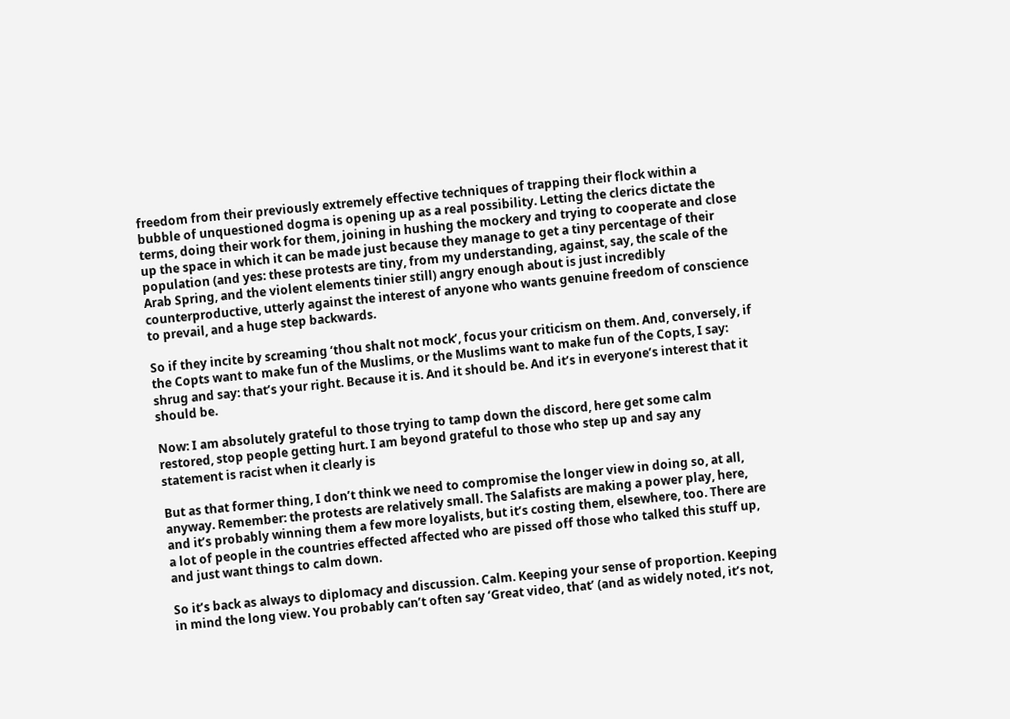freedom from their previously extremely effective techniques of trapping their flock within a bubble of unquestioned dogma is opening up as a real possibility. Letting the clerics dictate the terms, doing their work for them, joining in hushing the mockery and trying to cooperate and close up the space in which it can be made just because they manage to get a tiny percentage of their population (and yes: these protests are tiny, from my understanding, against, say, the scale of the Arab Spring, and the violent elements tinier still) angry enough about is just incredibly counterproductive, utterly against the interest of anyone who wants genuine freedom of conscience to prevail, and a huge step backwards.

So if they incite by screaming ‘thou shalt not mock’, focus your criticism on them. And, conversely, if the Copts want to make fun of the Muslims, or the Muslims want to make fun of the Copts, I say: shrug and say: that’s your right. Because it is. And it should be. And it’s in everyone’s interest that it should be.

Now: I am absolutely grateful to those trying to tamp down the discord, here get some calm restored, stop people getting hurt. I am beyond grateful to those who step up and say any statement is racist when it clearly is

But as that former thing, I don’t think we need to compromise the longer view in doing so, at all, anyway. Remember: the protests are relatively small. The Salafists are making a power play, here, and it’s probably winning them a few more loyalists, but it’s costing them, elsewhere, too. There are a lot of people in the countries effected affected who are pissed off those who talked this stuff up, and just want things to calm down.

So it’s back as always to diplomacy and discussion. Calm. Keeping your sense of proportion. Keeping in mind the long view. You probably can’t often say ‘Great video, that’ (and as widely noted, it’s not,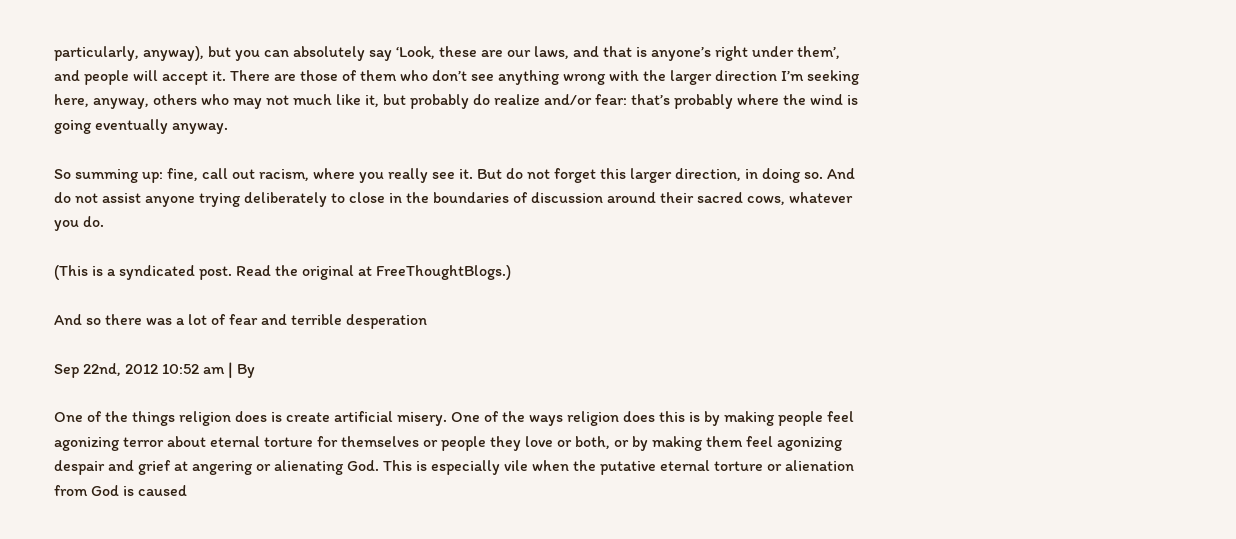particularly, anyway), but you can absolutely say ‘Look, these are our laws, and that is anyone’s right under them’, and people will accept it. There are those of them who don’t see anything wrong with the larger direction I’m seeking here, anyway, others who may not much like it, but probably do realize and/or fear: that’s probably where the wind is going eventually anyway.

So summing up: fine, call out racism, where you really see it. But do not forget this larger direction, in doing so. And do not assist anyone trying deliberately to close in the boundaries of discussion around their sacred cows, whatever you do.

(This is a syndicated post. Read the original at FreeThoughtBlogs.)

And so there was a lot of fear and terrible desperation

Sep 22nd, 2012 10:52 am | By

One of the things religion does is create artificial misery. One of the ways religion does this is by making people feel agonizing terror about eternal torture for themselves or people they love or both, or by making them feel agonizing despair and grief at angering or alienating God. This is especially vile when the putative eternal torture or alienation from God is caused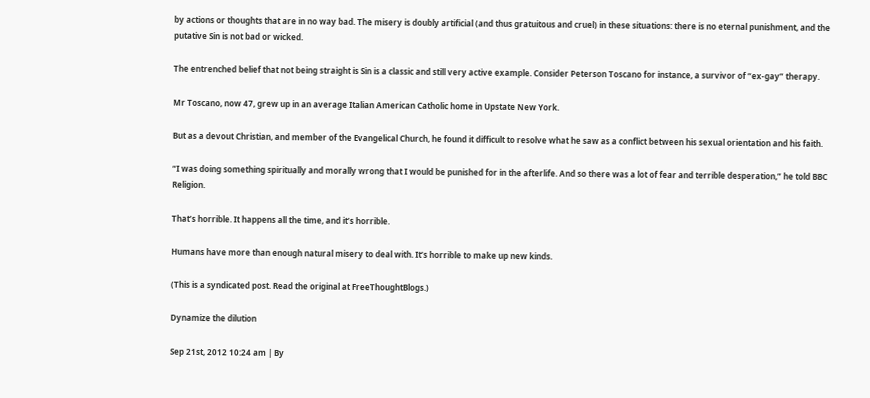by actions or thoughts that are in no way bad. The misery is doubly artificial (and thus gratuitous and cruel) in these situations: there is no eternal punishment, and the putative Sin is not bad or wicked.

The entrenched belief that not being straight is Sin is a classic and still very active example. Consider Peterson Toscano for instance, a survivor of “ex-gay” therapy.

Mr Toscano, now 47, grew up in an average Italian American Catholic home in Upstate New York.

But as a devout Christian, and member of the Evangelical Church, he found it difficult to resolve what he saw as a conflict between his sexual orientation and his faith.

“I was doing something spiritually and morally wrong that I would be punished for in the afterlife. And so there was a lot of fear and terrible desperation,” he told BBC Religion.

That’s horrible. It happens all the time, and it’s horrible.

Humans have more than enough natural misery to deal with. It’s horrible to make up new kinds.

(This is a syndicated post. Read the original at FreeThoughtBlogs.)

Dynamize the dilution

Sep 21st, 2012 10:24 am | By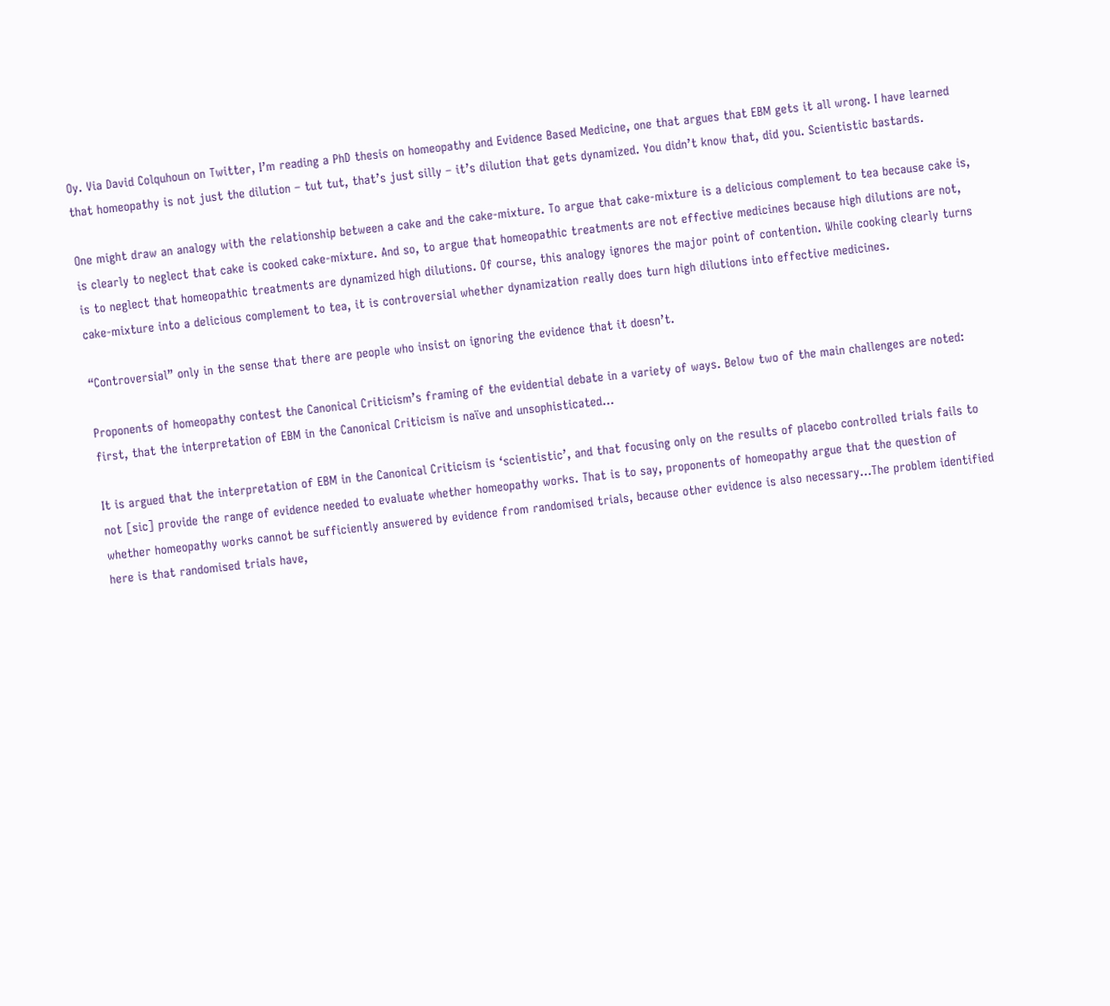Oy. Via David Colquhoun on Twitter, I’m reading a PhD thesis on homeopathy and Evidence Based Medicine, one that argues that EBM gets it all wrong. I have learned that homeopathy is not just the dilution – tut tut, that’s just silly – it’s dilution that gets dynamized. You didn’t know that, did you. Scientistic bastards.

One might draw an analogy with the relationship between a cake and the cake-mixture. To argue that cake-mixture is a delicious complement to tea because cake is, is clearly to neglect that cake is cooked cake-mixture. And so, to argue that homeopathic treatments are not effective medicines because high dilutions are not, is to neglect that homeopathic treatments are dynamized high dilutions. Of course, this analogy ignores the major point of contention. While cooking clearly turns cake-mixture into a delicious complement to tea, it is controversial whether dynamization really does turn high dilutions into effective medicines.

“Controversial” only in the sense that there are people who insist on ignoring the evidence that it doesn’t.

Proponents of homeopathy contest the Canonical Criticism’s framing of the evidential debate in a variety of ways. Below two of the main challenges are noted: first, that the interpretation of EBM in the Canonical Criticism is naïve and unsophisticated…

It is argued that the interpretation of EBM in the Canonical Criticism is ‘scientistic’, and that focusing only on the results of placebo controlled trials fails to not [sic] provide the range of evidence needed to evaluate whether homeopathy works. That is to say, proponents of homeopathy argue that the question of whether homeopathy works cannot be sufficiently answered by evidence from randomised trials, because other evidence is also necessary…The problem identified here is that randomised trials have,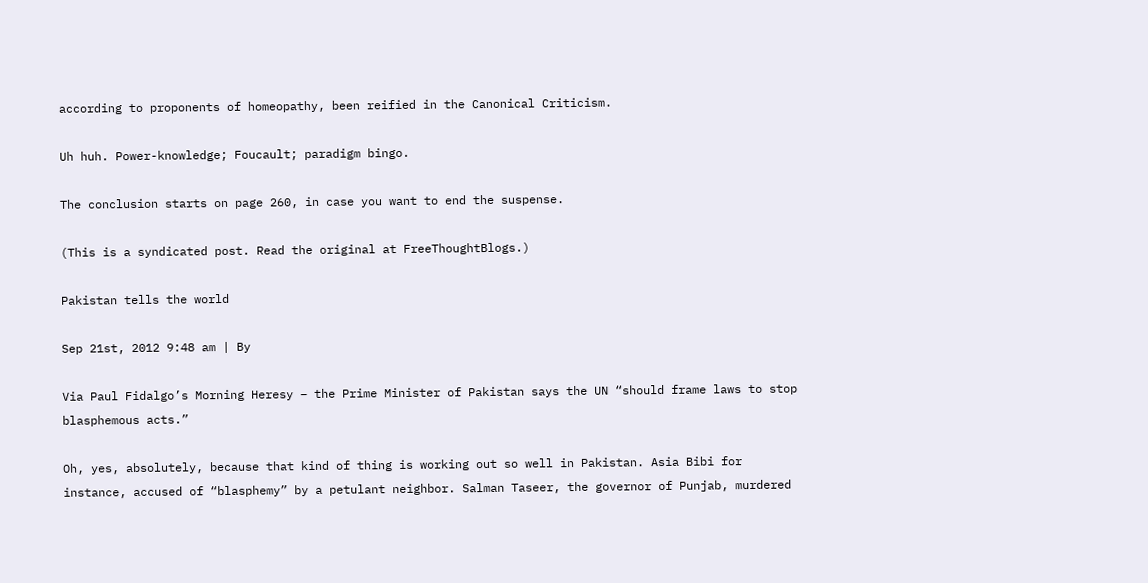according to proponents of homeopathy, been reified in the Canonical Criticism.

Uh huh. Power-knowledge; Foucault; paradigm bingo.

The conclusion starts on page 260, in case you want to end the suspense.

(This is a syndicated post. Read the original at FreeThoughtBlogs.)

Pakistan tells the world

Sep 21st, 2012 9:48 am | By

Via Paul Fidalgo’s Morning Heresy – the Prime Minister of Pakistan says the UN “should frame laws to stop blasphemous acts.”

Oh, yes, absolutely, because that kind of thing is working out so well in Pakistan. Asia Bibi for instance, accused of “blasphemy” by a petulant neighbor. Salman Taseer, the governor of Punjab, murdered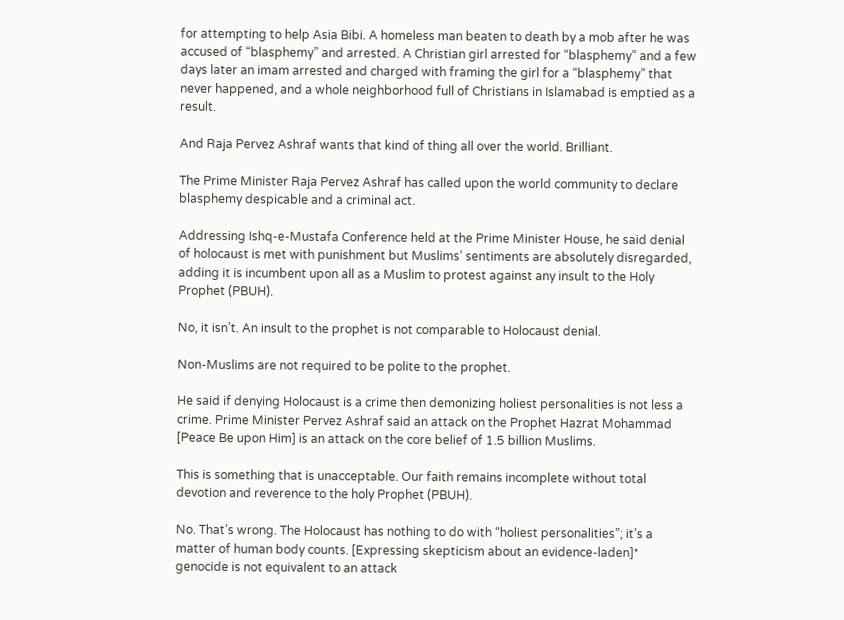for attempting to help Asia Bibi. A homeless man beaten to death by a mob after he was accused of “blasphemy” and arrested. A Christian girl arrested for “blasphemy” and a few days later an imam arrested and charged with framing the girl for a “blasphemy” that never happened, and a whole neighborhood full of Christians in Islamabad is emptied as a result.

And Raja Pervez Ashraf wants that kind of thing all over the world. Brilliant.

The Prime Minister Raja Pervez Ashraf has called upon the world community to declare blasphemy despicable and a criminal act.

Addressing Ishq-e-Mustafa Conference held at the Prime Minister House, he said denial of holocaust is met with punishment but Muslims’ sentiments are absolutely disregarded, adding it is incumbent upon all as a Muslim to protest against any insult to the Holy Prophet (PBUH).

No, it isn’t. An insult to the prophet is not comparable to Holocaust denial.

Non-Muslims are not required to be polite to the prophet.

He said if denying Holocaust is a crime then demonizing holiest personalities is not less a crime. Prime Minister Pervez Ashraf said an attack on the Prophet Hazrat Mohammad [Peace Be upon Him] is an attack on the core belief of 1.5 billion Muslims.

This is something that is unacceptable. Our faith remains incomplete without total devotion and reverence to the holy Prophet (PBUH).

No. That’s wrong. The Holocaust has nothing to do with “holiest personalities”; it’s a matter of human body counts. [Expressing skepticism about an evidence-laden]* genocide is not equivalent to an attack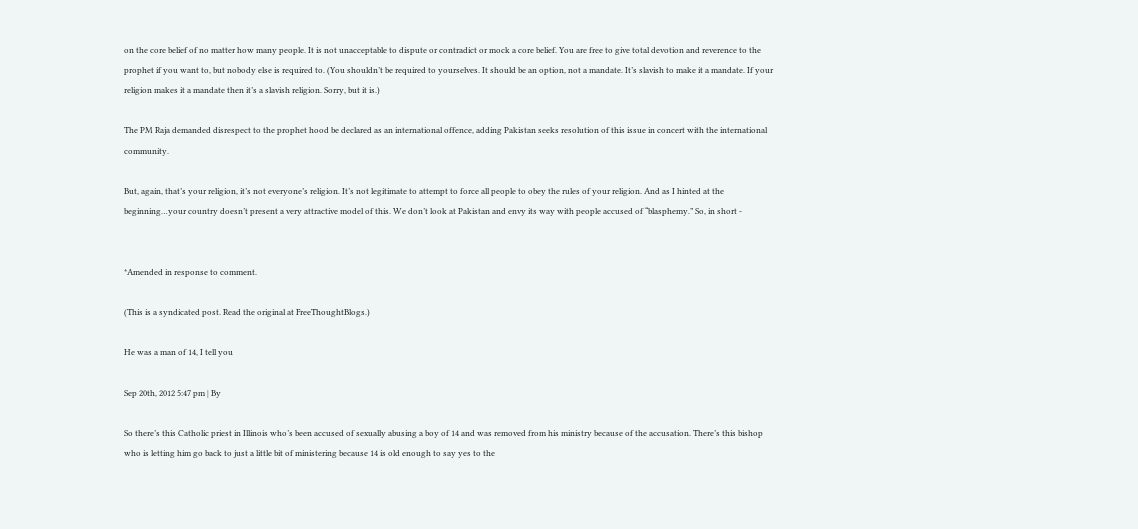on the core belief of no matter how many people. It is not unacceptable to dispute or contradict or mock a core belief. You are free to give total devotion and reverence to the prophet if you want to, but nobody else is required to. (You shouldn’t be required to yourselves. It should be an option, not a mandate. It’s slavish to make it a mandate. If your religion makes it a mandate then it’s a slavish religion. Sorry, but it is.)

The PM Raja demanded disrespect to the prophet hood be declared as an international offence, adding Pakistan seeks resolution of this issue in concert with the international community.

But, again, that’s your religion, it’s not everyone’s religion. It’s not legitimate to attempt to force all people to obey the rules of your religion. And as I hinted at the beginning…your country doesn’t present a very attractive model of this. We don’t look at Pakistan and envy its way with people accused of “blasphemy.” So, in short -


*Amended in response to comment.

(This is a syndicated post. Read the original at FreeThoughtBlogs.)

He was a man of 14, I tell you

Sep 20th, 2012 5:47 pm | By

So there’s this Catholic priest in Illinois who’s been accused of sexually abusing a boy of 14 and was removed from his ministry because of the accusation. There’s this bishop who is letting him go back to just a little bit of ministering because 14 is old enough to say yes to the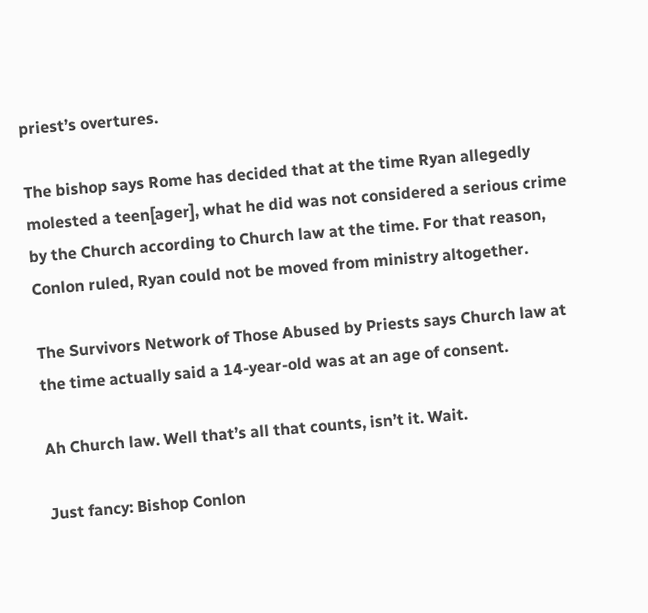priest’s overtures.

The bishop says Rome has decided that at the time Ryan allegedly molested a teen[ager], what he did was not considered a serious crime by the Church according to Church law at the time. For that reason, Conlon ruled, Ryan could not be moved from ministry altogether.

The Survivors Network of Those Abused by Priests says Church law at the time actually said a 14-year-old was at an age of consent.

Ah Church law. Well that’s all that counts, isn’t it. Wait.

Just fancy: Bishop Conlon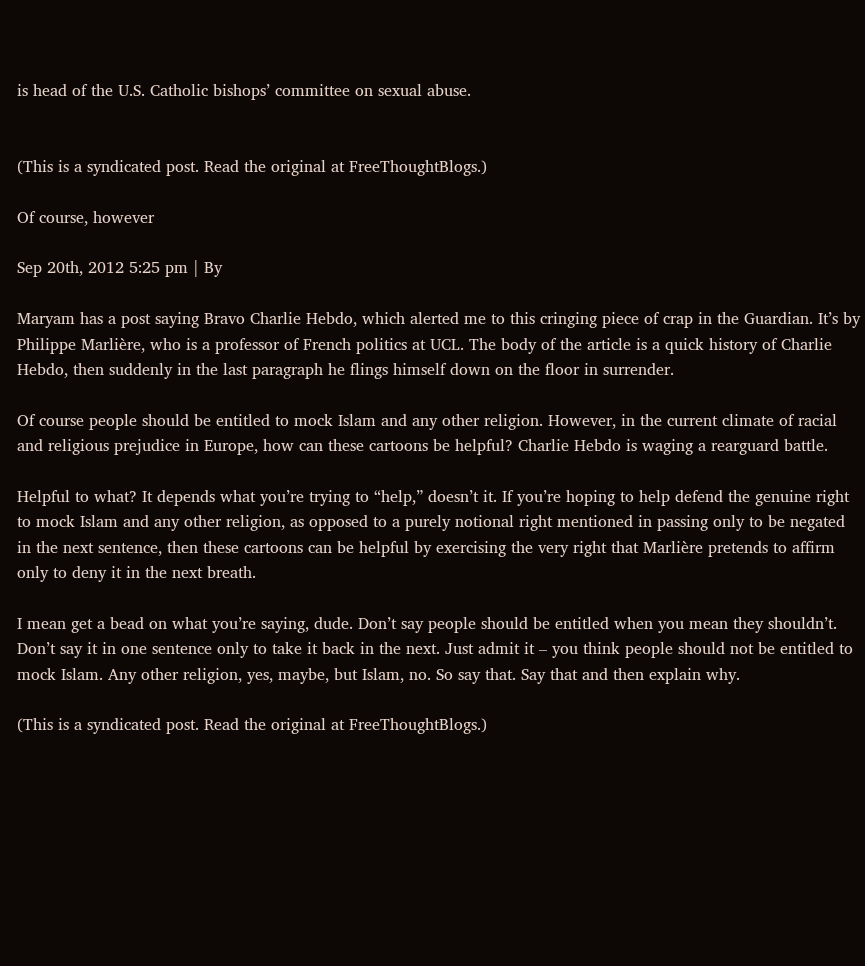is head of the U.S. Catholic bishops’ committee on sexual abuse.


(This is a syndicated post. Read the original at FreeThoughtBlogs.)

Of course, however

Sep 20th, 2012 5:25 pm | By

Maryam has a post saying Bravo Charlie Hebdo, which alerted me to this cringing piece of crap in the Guardian. It’s by Philippe Marlière, who is a professor of French politics at UCL. The body of the article is a quick history of Charlie Hebdo, then suddenly in the last paragraph he flings himself down on the floor in surrender.

Of course people should be entitled to mock Islam and any other religion. However, in the current climate of racial and religious prejudice in Europe, how can these cartoons be helpful? Charlie Hebdo is waging a rearguard battle.

Helpful to what? It depends what you’re trying to “help,” doesn’t it. If you’re hoping to help defend the genuine right to mock Islam and any other religion, as opposed to a purely notional right mentioned in passing only to be negated in the next sentence, then these cartoons can be helpful by exercising the very right that Marlière pretends to affirm only to deny it in the next breath.

I mean get a bead on what you’re saying, dude. Don’t say people should be entitled when you mean they shouldn’t. Don’t say it in one sentence only to take it back in the next. Just admit it – you think people should not be entitled to mock Islam. Any other religion, yes, maybe, but Islam, no. So say that. Say that and then explain why.

(This is a syndicated post. Read the original at FreeThoughtBlogs.)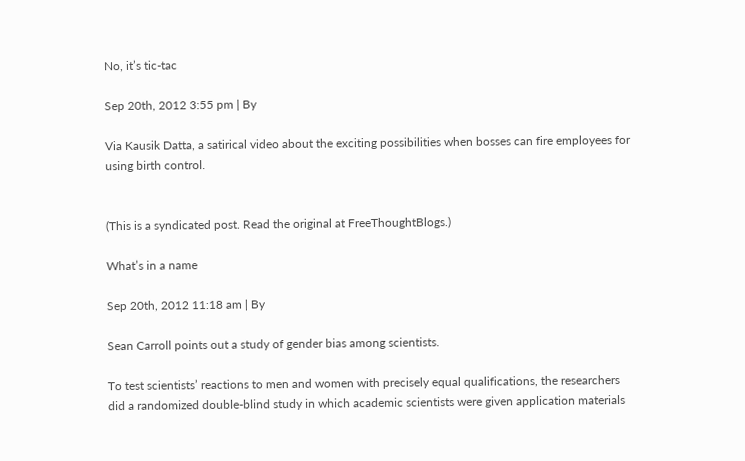No, it’s tic-tac

Sep 20th, 2012 3:55 pm | By

Via Kausik Datta, a satirical video about the exciting possibilities when bosses can fire employees for using birth control.


(This is a syndicated post. Read the original at FreeThoughtBlogs.)

What’s in a name

Sep 20th, 2012 11:18 am | By

Sean Carroll points out a study of gender bias among scientists.

To test scientists’ reactions to men and women with precisely equal qualifications, the researchers did a randomized double-blind study in which academic scientists were given application materials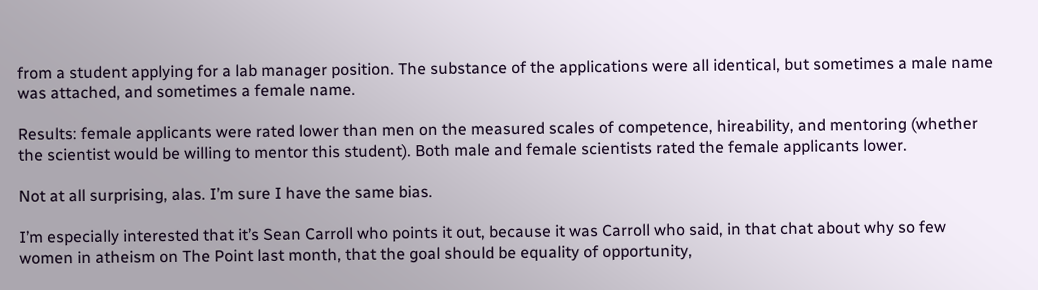from a student applying for a lab manager position. The substance of the applications were all identical, but sometimes a male name was attached, and sometimes a female name.

Results: female applicants were rated lower than men on the measured scales of competence, hireability, and mentoring (whether the scientist would be willing to mentor this student). Both male and female scientists rated the female applicants lower.

Not at all surprising, alas. I’m sure I have the same bias.

I’m especially interested that it’s Sean Carroll who points it out, because it was Carroll who said, in that chat about why so few women in atheism on The Point last month, that the goal should be equality of opportunity,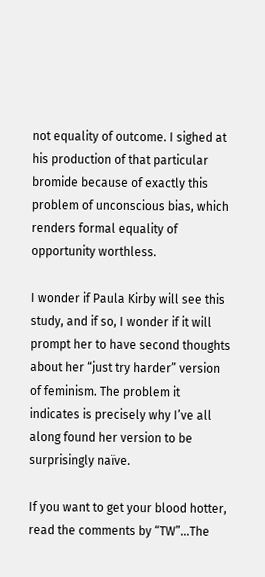not equality of outcome. I sighed at his production of that particular bromide because of exactly this problem of unconscious bias, which renders formal equality of opportunity worthless.

I wonder if Paula Kirby will see this study, and if so, I wonder if it will prompt her to have second thoughts about her “just try harder” version of feminism. The problem it indicates is precisely why I’ve all along found her version to be surprisingly naïve.

If you want to get your blood hotter, read the comments by “TW”…The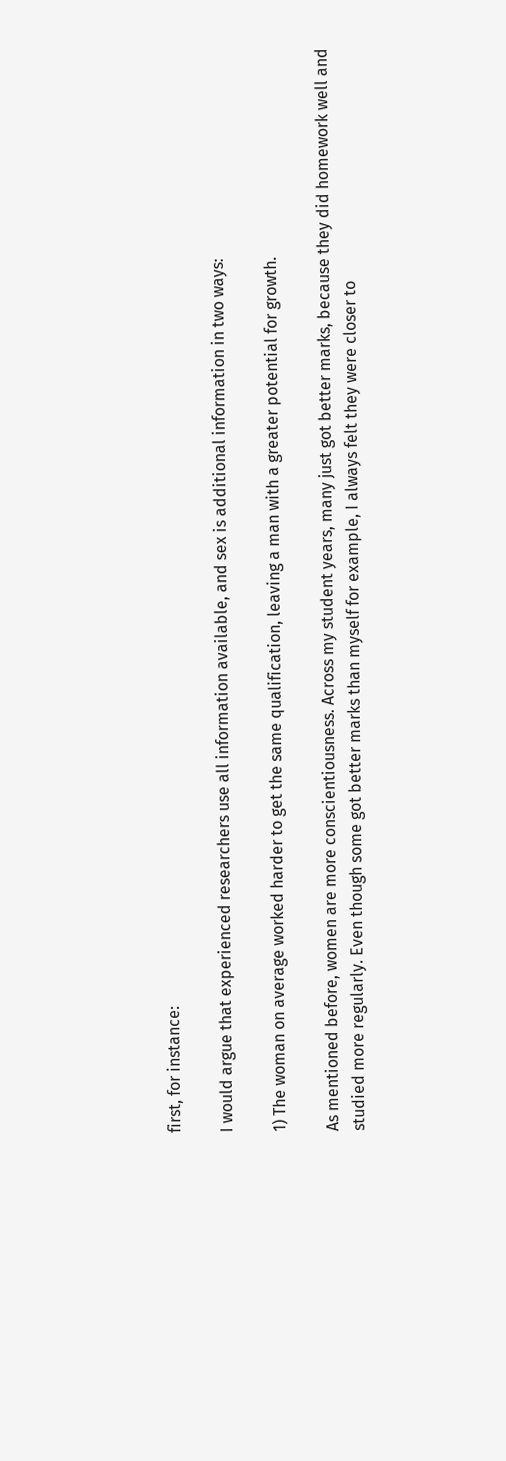first, for instance:

I would argue that experienced researchers use all information available, and sex is additional information in two ways:

1) The woman on average worked harder to get the same qualification, leaving a man with a greater potential for growth.

As mentioned before, women are more conscientiousness. Across my student years, many just got better marks, because they did homework well and studied more regularly. Even though some got better marks than myself for example, I always felt they were closer to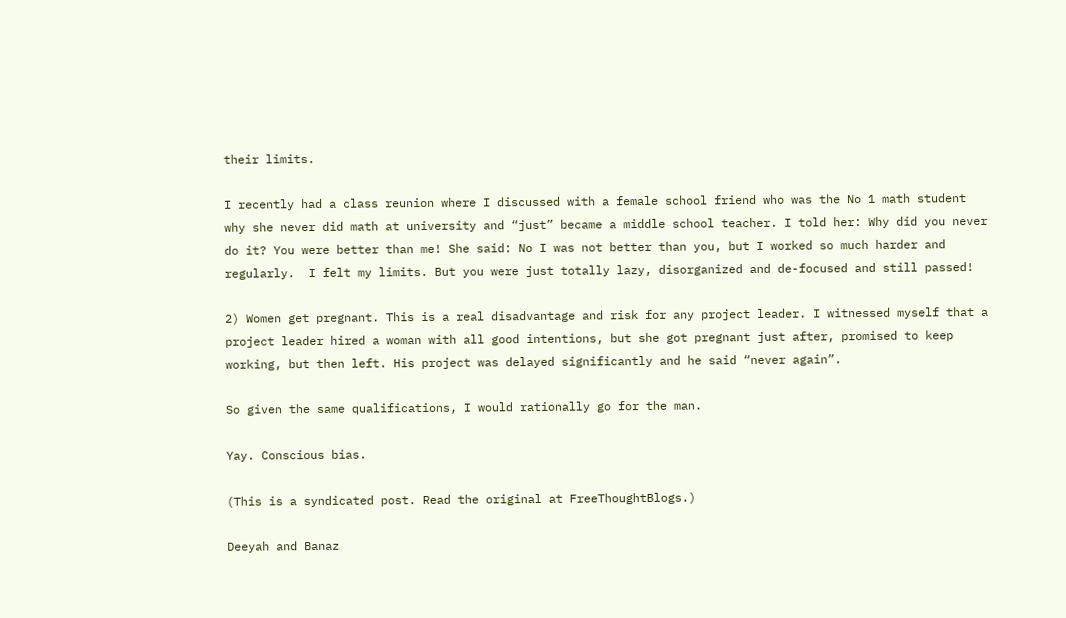their limits.

I recently had a class reunion where I discussed with a female school friend who was the No 1 math student why she never did math at university and “just” became a middle school teacher. I told her: Why did you never do it? You were better than me! She said: No I was not better than you, but I worked so much harder and regularly.  I felt my limits. But you were just totally lazy, disorganized and de-focused and still passed!

2) Women get pregnant. This is a real disadvantage and risk for any project leader. I witnessed myself that a project leader hired a woman with all good intentions, but she got pregnant just after, promised to keep working, but then left. His project was delayed significantly and he said “never again”.

So given the same qualifications, I would rationally go for the man.

Yay. Conscious bias.

(This is a syndicated post. Read the original at FreeThoughtBlogs.)

Deeyah and Banaz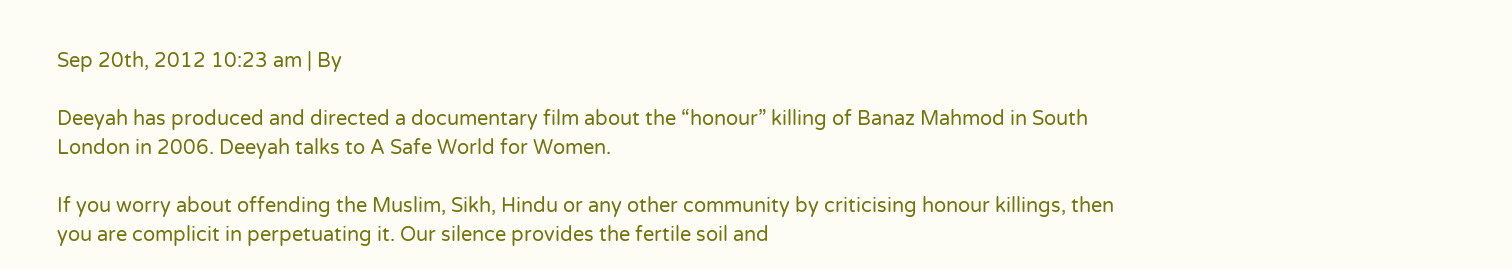Sep 20th, 2012 10:23 am | By

Deeyah has produced and directed a documentary film about the “honour” killing of Banaz Mahmod in South London in 2006. Deeyah talks to A Safe World for Women.

If you worry about offending the Muslim, Sikh, Hindu or any other community by criticising honour killings, then you are complicit in perpetuating it. Our silence provides the fertile soil and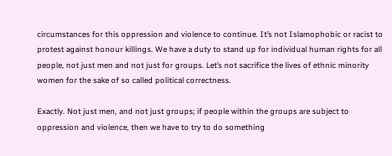circumstances for this oppression and violence to continue. It’s not Islamophobic or racist to protest against honour killings. We have a duty to stand up for individual human rights for all people, not just men and not just for groups. Let’s not sacrifice the lives of ethnic minority women for the sake of so called political correctness.

Exactly. Not just men, and not just groups; if people within the groups are subject to oppression and violence, then we have to try to do something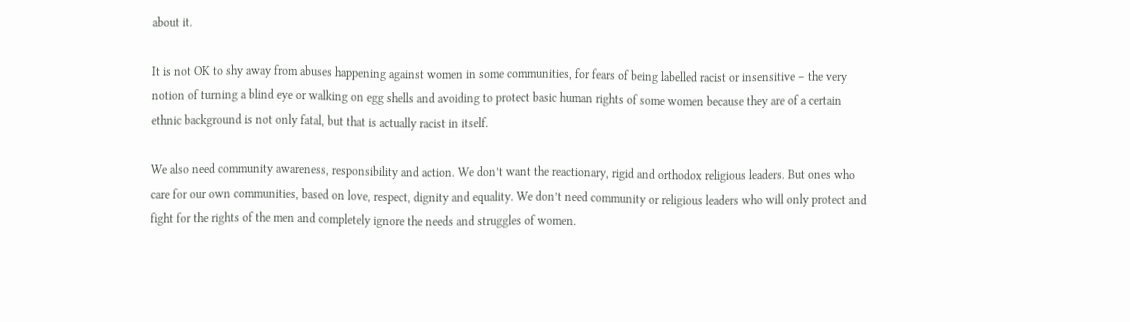about it.

It is not OK to shy away from abuses happening against women in some communities, for fears of being labelled racist or insensitive – the very notion of turning a blind eye or walking on egg shells and avoiding to protect basic human rights of some women because they are of a certain ethnic background is not only fatal, but that is actually racist in itself.

We also need community awareness, responsibility and action. We don’t want the reactionary, rigid and orthodox religious leaders. But ones who care for our own communities, based on love, respect, dignity and equality. We don’t need community or religious leaders who will only protect and fight for the rights of the men and completely ignore the needs and struggles of women.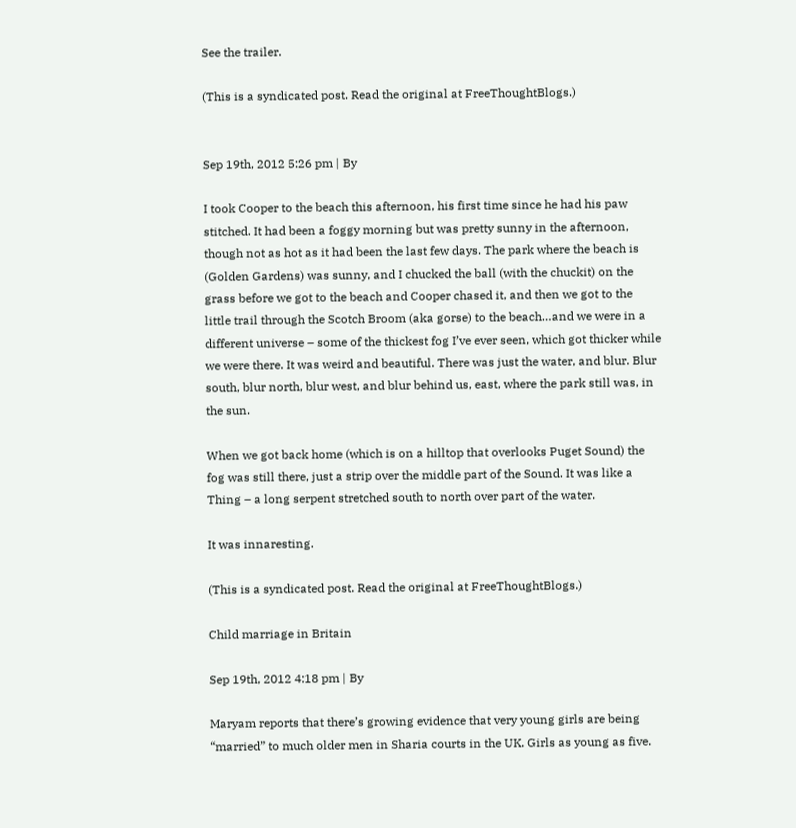See the trailer.

(This is a syndicated post. Read the original at FreeThoughtBlogs.)


Sep 19th, 2012 5:26 pm | By

I took Cooper to the beach this afternoon, his first time since he had his paw stitched. It had been a foggy morning but was pretty sunny in the afternoon, though not as hot as it had been the last few days. The park where the beach is (Golden Gardens) was sunny, and I chucked the ball (with the chuckit) on the grass before we got to the beach and Cooper chased it, and then we got to the little trail through the Scotch Broom (aka gorse) to the beach…and we were in a different universe – some of the thickest fog I’ve ever seen, which got thicker while we were there. It was weird and beautiful. There was just the water, and blur. Blur south, blur north, blur west, and blur behind us, east, where the park still was, in the sun.

When we got back home (which is on a hilltop that overlooks Puget Sound) the fog was still there, just a strip over the middle part of the Sound. It was like a Thing – a long serpent stretched south to north over part of the water.

It was innaresting.

(This is a syndicated post. Read the original at FreeThoughtBlogs.)

Child marriage in Britain

Sep 19th, 2012 4:18 pm | By

Maryam reports that there’s growing evidence that very young girls are being “married” to much older men in Sharia courts in the UK. Girls as young as five.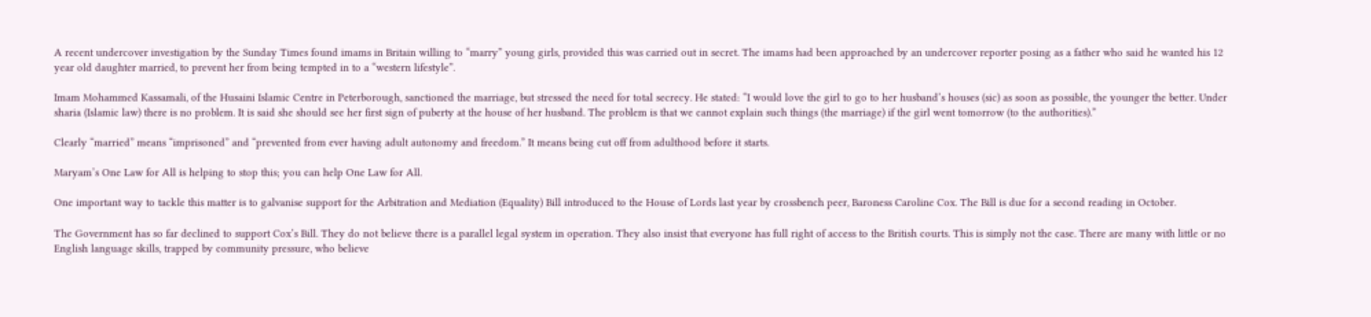A recent undercover investigation by the Sunday Times found imams in Britain willing to “marry” young girls, provided this was carried out in secret. The imams had been approached by an undercover reporter posing as a father who said he wanted his 12 year old daughter married, to prevent her from being tempted in to a “western lifestyle”.

Imam Mohammed Kassamali, of the Husaini Islamic Centre in Peterborough, sanctioned the marriage, but stressed the need for total secrecy. He stated: “I would love the girl to go to her husband’s houses (sic) as soon as possible, the younger the better. Under sharia (Islamic law) there is no problem. It is said she should see her first sign of puberty at the house of her husband. The problem is that we cannot explain such things (the marriage) if the girl went tomorrow (to the authorities).”

Clearly “married” means “imprisoned” and “prevented from ever having adult autonomy and freedom.” It means being cut off from adulthood before it starts.

Maryam’s One Law for All is helping to stop this; you can help One Law for All.

One important way to tackle this matter is to galvanise support for the Arbitration and Mediation (Equality) Bill introduced to the House of Lords last year by crossbench peer, Baroness Caroline Cox. The Bill is due for a second reading in October.

The Government has so far declined to support Cox’s Bill. They do not believe there is a parallel legal system in operation. They also insist that everyone has full right of access to the British courts. This is simply not the case. There are many with little or no English language skills, trapped by community pressure, who believe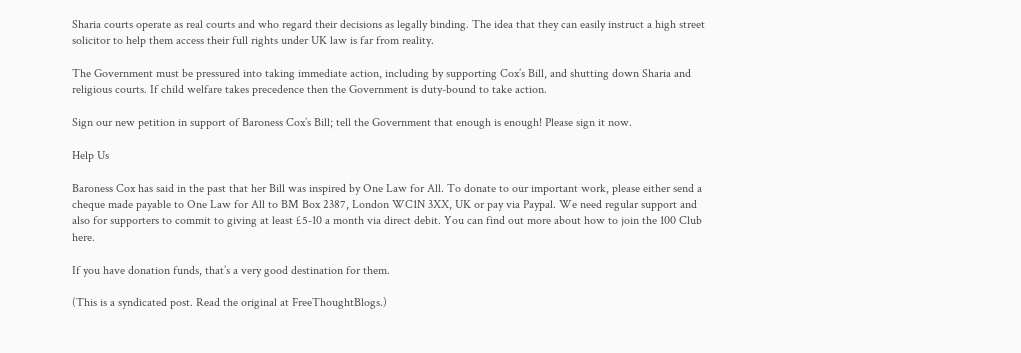Sharia courts operate as real courts and who regard their decisions as legally binding. The idea that they can easily instruct a high street solicitor to help them access their full rights under UK law is far from reality.

The Government must be pressured into taking immediate action, including by supporting Cox’s Bill, and shutting down Sharia and religious courts. If child welfare takes precedence then the Government is duty-bound to take action.

Sign our new petition in support of Baroness Cox’s Bill; tell the Government that enough is enough! Please sign it now.

Help Us

Baroness Cox has said in the past that her Bill was inspired by One Law for All. To donate to our important work, please either send a cheque made payable to One Law for All to BM Box 2387, London WC1N 3XX, UK or pay via Paypal. We need regular support and also for supporters to commit to giving at least £5-10 a month via direct debit. You can find out more about how to join the 100 Club here.

If you have donation funds, that’s a very good destination for them.

(This is a syndicated post. Read the original at FreeThoughtBlogs.)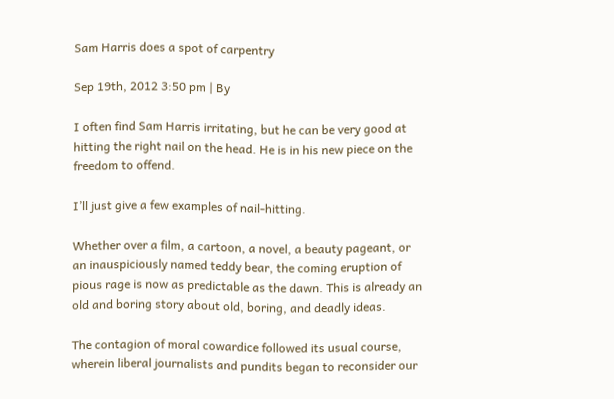Sam Harris does a spot of carpentry

Sep 19th, 2012 3:50 pm | By

I often find Sam Harris irritating, but he can be very good at hitting the right nail on the head. He is in his new piece on the freedom to offend.

I’ll just give a few examples of nail-hitting.

Whether over a film, a cartoon, a novel, a beauty pageant, or an inauspiciously named teddy bear, the coming eruption of pious rage is now as predictable as the dawn. This is already an old and boring story about old, boring, and deadly ideas.

The contagion of moral cowardice followed its usual course, wherein liberal journalists and pundits began to reconsider our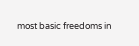most basic freedoms in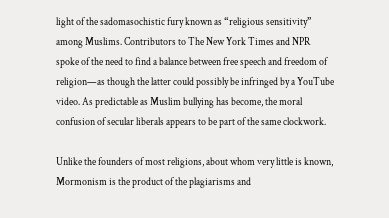light of the sadomasochistic fury known as “religious sensitivity” among Muslims. Contributors to The New York Times and NPR spoke of the need to find a balance between free speech and freedom of religion—as though the latter could possibly be infringed by a YouTube video. As predictable as Muslim bullying has become, the moral confusion of secular liberals appears to be part of the same clockwork.

Unlike the founders of most religions, about whom very little is known, Mormonism is the product of the plagiarisms and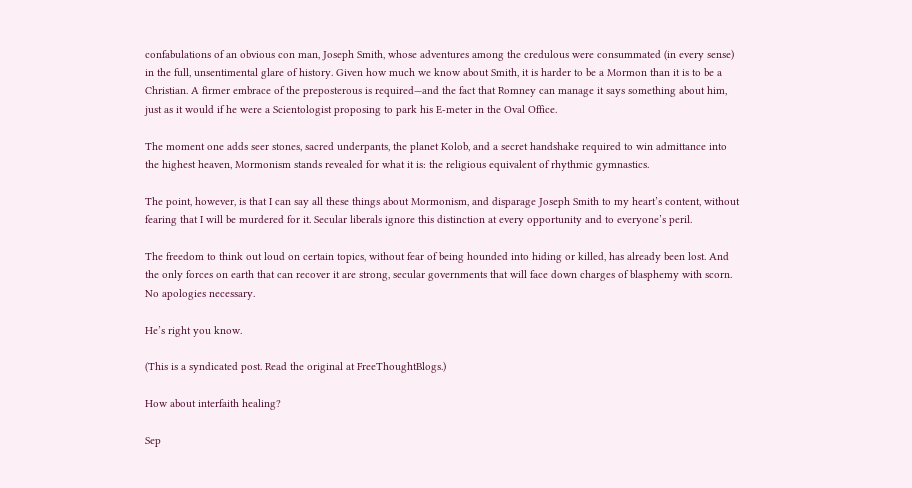confabulations of an obvious con man, Joseph Smith, whose adventures among the credulous were consummated (in every sense) in the full, unsentimental glare of history. Given how much we know about Smith, it is harder to be a Mormon than it is to be a Christian. A firmer embrace of the preposterous is required—and the fact that Romney can manage it says something about him, just as it would if he were a Scientologist proposing to park his E-meter in the Oval Office.

The moment one adds seer stones, sacred underpants, the planet Kolob, and a secret handshake required to win admittance into the highest heaven, Mormonism stands revealed for what it is: the religious equivalent of rhythmic gymnastics.

The point, however, is that I can say all these things about Mormonism, and disparage Joseph Smith to my heart’s content, without fearing that I will be murdered for it. Secular liberals ignore this distinction at every opportunity and to everyone’s peril.

The freedom to think out loud on certain topics, without fear of being hounded into hiding or killed, has already been lost. And the only forces on earth that can recover it are strong, secular governments that will face down charges of blasphemy with scorn. No apologies necessary.

He’s right you know.

(This is a syndicated post. Read the original at FreeThoughtBlogs.)

How about interfaith healing?

Sep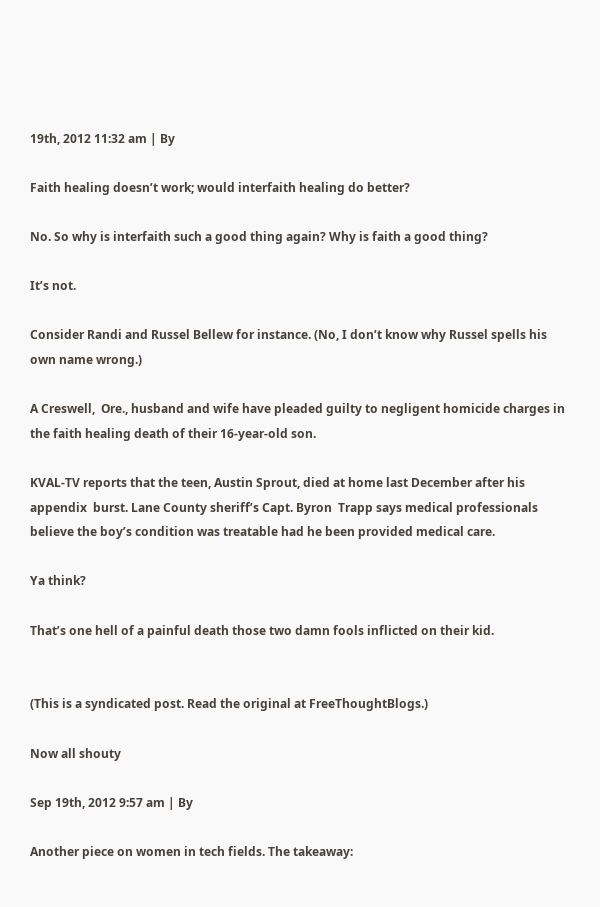19th, 2012 11:32 am | By

Faith healing doesn’t work; would interfaith healing do better?

No. So why is interfaith such a good thing again? Why is faith a good thing?

It’s not.

Consider Randi and Russel Bellew for instance. (No, I don’t know why Russel spells his own name wrong.)

A Creswell,  Ore., husband and wife have pleaded guilty to negligent homicide charges in the faith healing death of their 16-year-old son.

KVAL-TV reports that the teen, Austin Sprout, died at home last December after his appendix  burst. Lane County sheriff’s Capt. Byron  Trapp says medical professionals believe the boy’s condition was treatable had he been provided medical care.

Ya think?

That’s one hell of a painful death those two damn fools inflicted on their kid.


(This is a syndicated post. Read the original at FreeThoughtBlogs.)

Now all shouty

Sep 19th, 2012 9:57 am | By

Another piece on women in tech fields. The takeaway: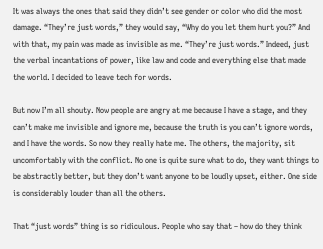It was always the ones that said they didn’t see gender or color who did the most damage. “They’re just words,” they would say, “Why do you let them hurt you?” And with that, my pain was made as invisible as me. “They’re just words.” Indeed, just the verbal incantations of power, like law and code and everything else that made the world. I decided to leave tech for words.

But now I’m all shouty. Now people are angry at me because I have a stage, and they can’t make me invisible and ignore me, because the truth is you can’t ignore words, and I have the words. So now they really hate me. The others, the majority, sit uncomfortably with the conflict. No one is quite sure what to do, they want things to be abstractly better, but they don’t want anyone to be loudly upset, either. One side is considerably louder than all the others.

That “just words” thing is so ridiculous. People who say that – how do they think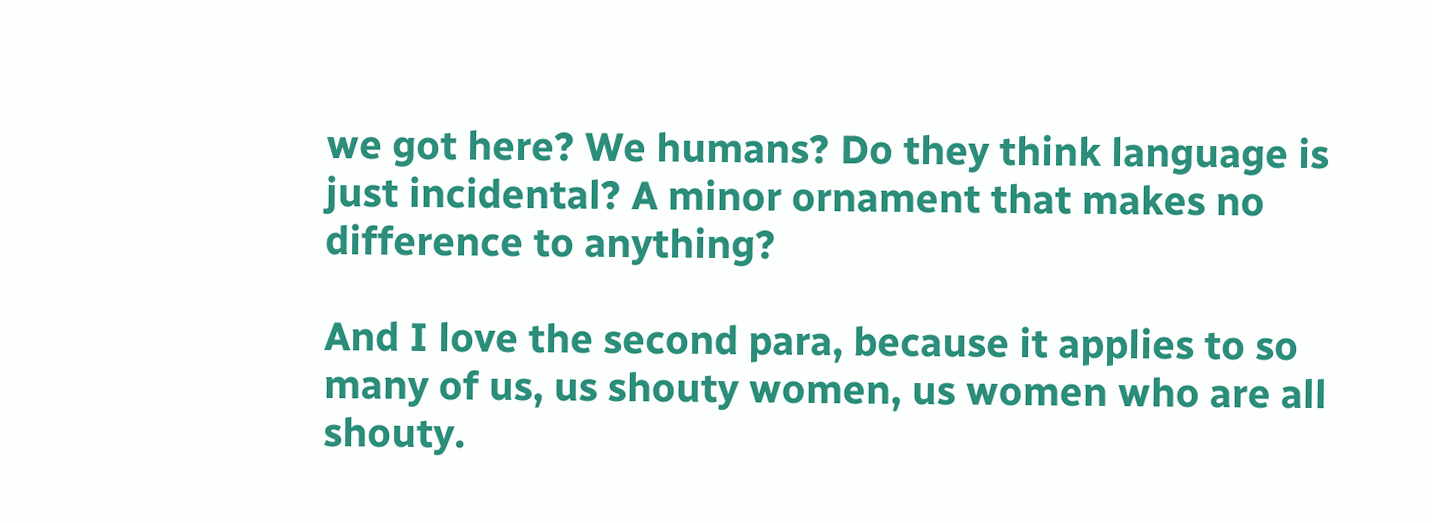we got here? We humans? Do they think language is just incidental? A minor ornament that makes no difference to anything?

And I love the second para, because it applies to so many of us, us shouty women, us women who are all shouty.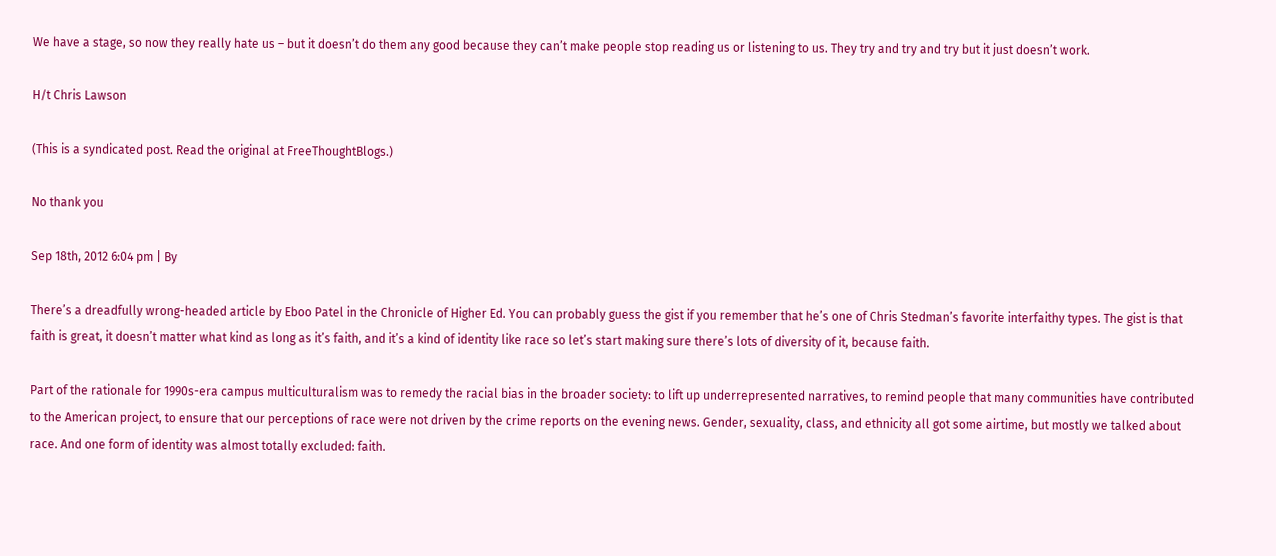We have a stage, so now they really hate us – but it doesn’t do them any good because they can’t make people stop reading us or listening to us. They try and try and try but it just doesn’t work.

H/t Chris Lawson

(This is a syndicated post. Read the original at FreeThoughtBlogs.)

No thank you

Sep 18th, 2012 6:04 pm | By

There’s a dreadfully wrong-headed article by Eboo Patel in the Chronicle of Higher Ed. You can probably guess the gist if you remember that he’s one of Chris Stedman’s favorite interfaithy types. The gist is that faith is great, it doesn’t matter what kind as long as it’s faith, and it’s a kind of identity like race so let’s start making sure there’s lots of diversity of it, because faith.

Part of the rationale for 1990s-era campus multiculturalism was to remedy the racial bias in the broader society: to lift up underrepresented narratives, to remind people that many communities have contributed to the American project, to ensure that our perceptions of race were not driven by the crime reports on the evening news. Gender, sexuality, class, and ethnicity all got some airtime, but mostly we talked about race. And one form of identity was almost totally excluded: faith.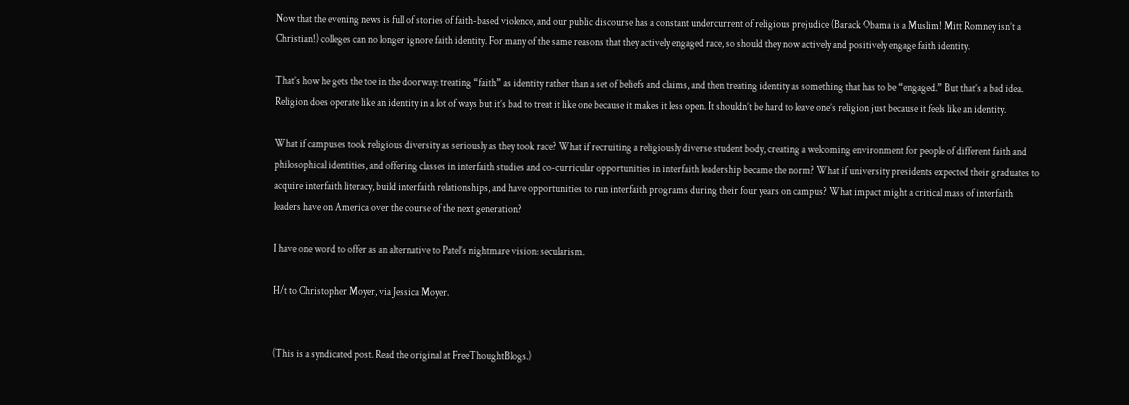Now that the evening news is full of stories of faith-based violence, and our public discourse has a constant undercurrent of religious prejudice (Barack Obama is a Muslim! Mitt Romney isn’t a Christian!) colleges can no longer ignore faith identity. For many of the same reasons that they actively engaged race, so should they now actively and positively engage faith identity.

That’s how he gets the toe in the doorway: treating “faith” as identity rather than a set of beliefs and claims, and then treating identity as something that has to be “engaged.” But that’s a bad idea. Religion does operate like an identity in a lot of ways but it’s bad to treat it like one because it makes it less open. It shouldn’t be hard to leave one’s religion just because it feels like an identity.

What if campuses took religious diversity as seriously as they took race? What if recruiting a religiously diverse student body, creating a welcoming environment for people of different faith and philosophical identities, and offering classes in interfaith studies and co-curricular opportunities in interfaith leadership became the norm? What if university presidents expected their graduates to acquire interfaith literacy, build interfaith relationships, and have opportunities to run interfaith programs during their four years on campus? What impact might a critical mass of interfaith leaders have on America over the course of the next generation?

I have one word to offer as an alternative to Patel’s nightmare vision: secularism.

H/t to Christopher Moyer, via Jessica Moyer.


(This is a syndicated post. Read the original at FreeThoughtBlogs.)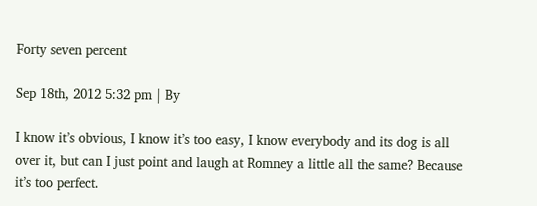Forty seven percent

Sep 18th, 2012 5:32 pm | By

I know it’s obvious, I know it’s too easy, I know everybody and its dog is all over it, but can I just point and laugh at Romney a little all the same? Because it’s too perfect.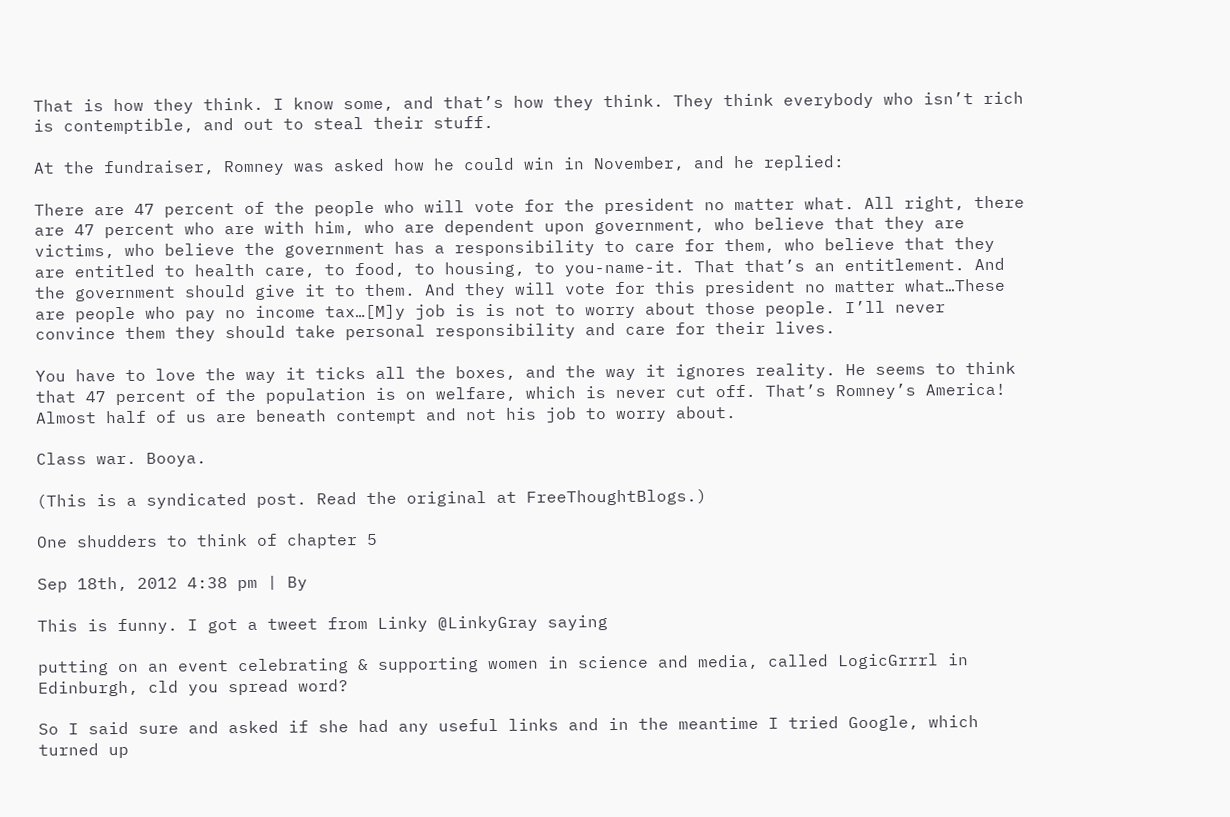That is how they think. I know some, and that’s how they think. They think everybody who isn’t rich is contemptible, and out to steal their stuff.

At the fundraiser, Romney was asked how he could win in November, and he replied:

There are 47 percent of the people who will vote for the president no matter what. All right, there are 47 percent who are with him, who are dependent upon government, who believe that they are victims, who believe the government has a responsibility to care for them, who believe that they are entitled to health care, to food, to housing, to you-name-it. That that’s an entitlement. And the government should give it to them. And they will vote for this president no matter what…These are people who pay no income tax…[M]y job is is not to worry about those people. I’ll never convince them they should take personal responsibility and care for their lives.

You have to love the way it ticks all the boxes, and the way it ignores reality. He seems to think that 47 percent of the population is on welfare, which is never cut off. That’s Romney’s America! Almost half of us are beneath contempt and not his job to worry about.

Class war. Booya.

(This is a syndicated post. Read the original at FreeThoughtBlogs.)

One shudders to think of chapter 5

Sep 18th, 2012 4:38 pm | By

This is funny. I got a tweet from Linky @LinkyGray saying

putting on an event celebrating & supporting women in science and media, called LogicGrrrl in Edinburgh, cld you spread word?

So I said sure and asked if she had any useful links and in the meantime I tried Google, which turned up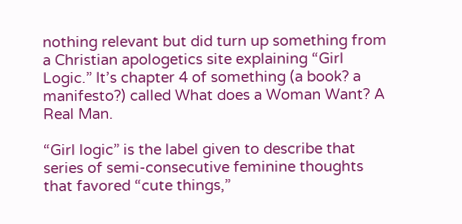nothing relevant but did turn up something from a Christian apologetics site explaining “Girl Logic.” It’s chapter 4 of something (a book? a manifesto?) called What does a Woman Want? A Real Man.

“Girl logic” is the label given to describe that series of semi-consecutive feminine thoughts that favored “cute things,”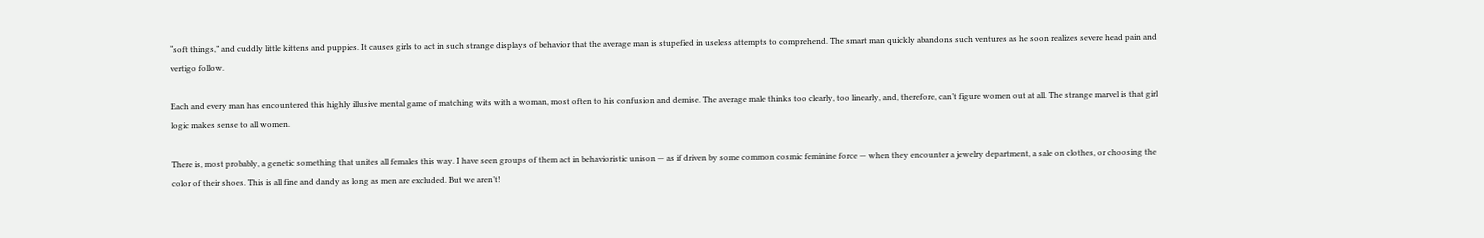“soft things,” and cuddly little kittens and puppies. It causes girls to act in such strange displays of behavior that the average man is stupefied in useless attempts to comprehend. The smart man quickly abandons such ventures as he soon realizes severe head pain and vertigo follow.

Each and every man has encountered this highly illusive mental game of matching wits with a woman, most often to his confusion and demise. The average male thinks too clearly, too linearly, and, therefore, can’t figure women out at all. The strange marvel is that girl logic makes sense to all women.

There is, most probably, a genetic something that unites all females this way. I have seen groups of them act in behavioristic unison — as if driven by some common cosmic feminine force — when they encounter a jewelry department, a sale on clothes, or choosing the color of their shoes. This is all fine and dandy as long as men are excluded. But we aren’t!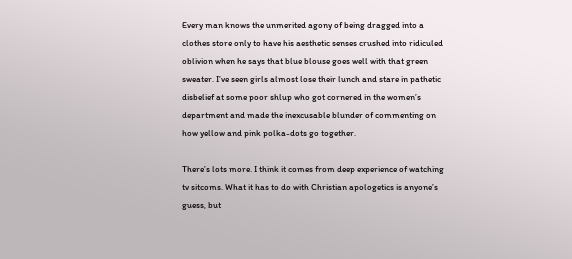Every man knows the unmerited agony of being dragged into a clothes store only to have his aesthetic senses crushed into ridiculed oblivion when he says that blue blouse goes well with that green sweater. I’ve seen girls almost lose their lunch and stare in pathetic disbelief at some poor shlup who got cornered in the women’s department and made the inexcusable blunder of commenting on how yellow and pink polka-dots go together.

There’s lots more. I think it comes from deep experience of watching tv sitcoms. What it has to do with Christian apologetics is anyone’s guess, but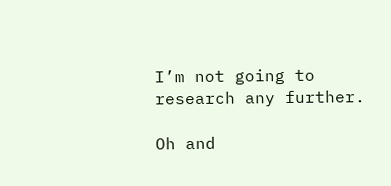I’m not going to research any further.

Oh and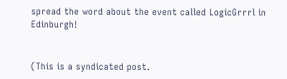spread the word about the event called LogicGrrrl in Edinburgh!


(This is a syndicated post.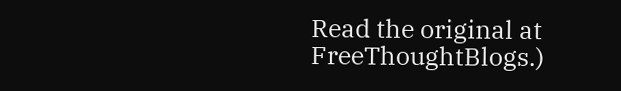Read the original at FreeThoughtBlogs.)